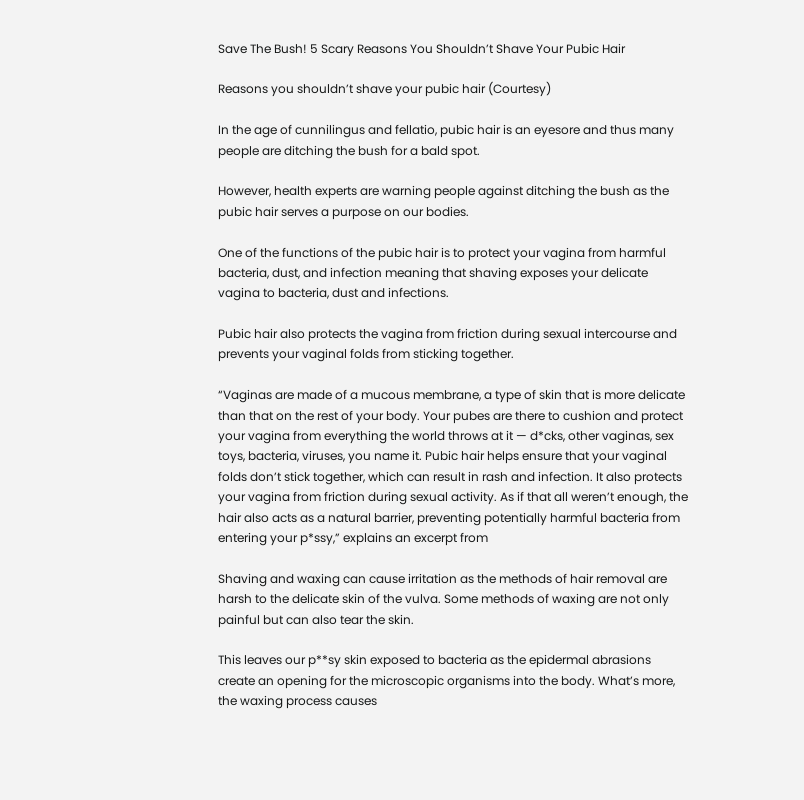Save The Bush! 5 Scary Reasons You Shouldn’t Shave Your Pubic Hair

Reasons you shouldn’t shave your pubic hair (Courtesy)

In the age of cunnilingus and fellatio, pubic hair is an eyesore and thus many people are ditching the bush for a bald spot.

However, health experts are warning people against ditching the bush as the pubic hair serves a purpose on our bodies.

One of the functions of the pubic hair is to protect your vagina from harmful bacteria, dust, and infection meaning that shaving exposes your delicate vagina to bacteria, dust and infections.

Pubic hair also protects the vagina from friction during sexual intercourse and prevents your vaginal folds from sticking together.

“Vaginas are made of a mucous membrane, a type of skin that is more delicate than that on the rest of your body. Your pubes are there to cushion and protect your vagina from everything the world throws at it — d*cks, other vaginas, sex toys, bacteria, viruses, you name it. Pubic hair helps ensure that your vaginal folds don’t stick together, which can result in rash and infection. It also protects your vagina from friction during sexual activity. As if that all weren’t enough, the hair also acts as a natural barrier, preventing potentially harmful bacteria from entering your p*ssy,” explains an excerpt from

Shaving and waxing can cause irritation as the methods of hair removal are harsh to the delicate skin of the vulva. Some methods of waxing are not only painful but can also tear the skin.

This leaves our p**sy skin exposed to bacteria as the epidermal abrasions create an opening for the microscopic organisms into the body. What’s more, the waxing process causes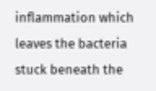inflammation which leaves the bacteria stuck beneath the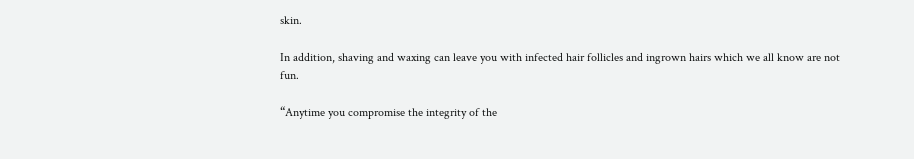skin.

In addition, shaving and waxing can leave you with infected hair follicles and ingrown hairs which we all know are not fun.

“Anytime you compromise the integrity of the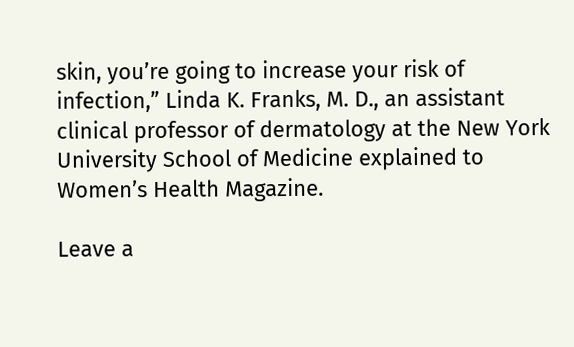skin, you’re going to increase your risk of infection,” Linda K. Franks, M. D., an assistant clinical professor of dermatology at the New York University School of Medicine explained to Women’s Health Magazine.

Leave a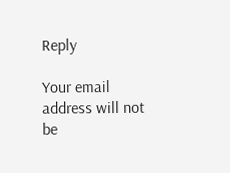Reply

Your email address will not be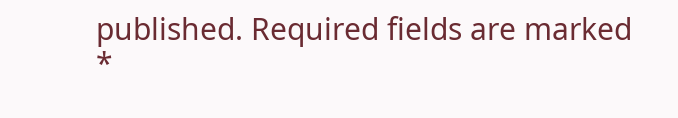published. Required fields are marked *